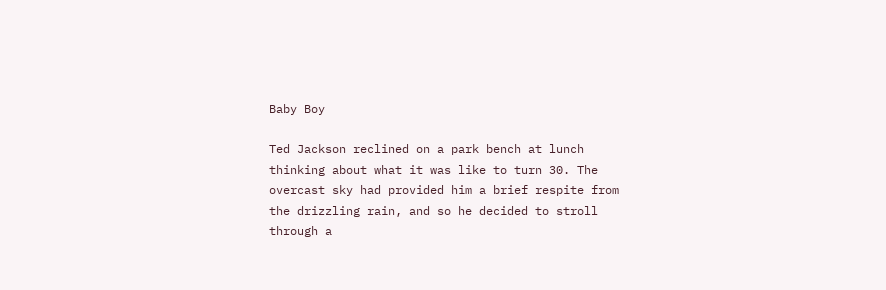Baby Boy

Ted Jackson reclined on a park bench at lunch thinking about what it was like to turn 30. The overcast sky had provided him a brief respite from the drizzling rain, and so he decided to stroll through a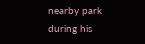nearby park during his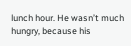lunch hour. He wasn’t much hungry, because his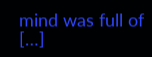mind was full of […]